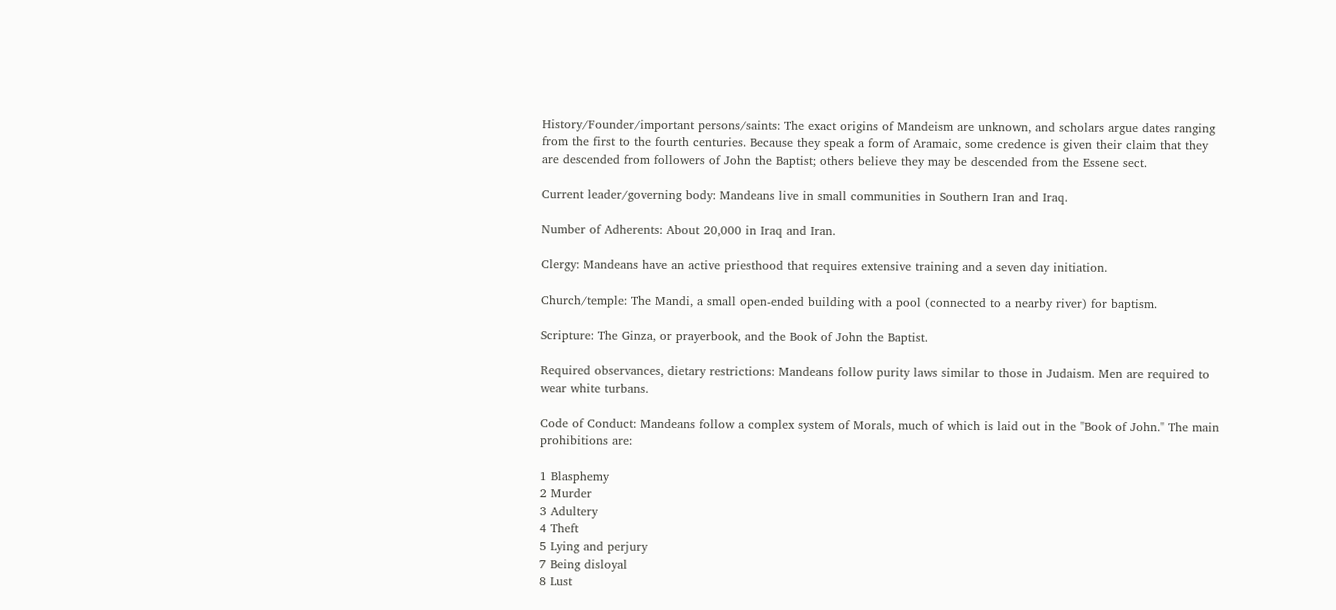History/Founder/important persons/saints: The exact origins of Mandeism are unknown, and scholars argue dates ranging from the first to the fourth centuries. Because they speak a form of Aramaic, some credence is given their claim that they are descended from followers of John the Baptist; others believe they may be descended from the Essene sect.

Current leader/governing body: Mandeans live in small communities in Southern Iran and Iraq.

Number of Adherents: About 20,000 in Iraq and Iran.

Clergy: Mandeans have an active priesthood that requires extensive training and a seven day initiation.

Church/temple: The Mandi, a small open-ended building with a pool (connected to a nearby river) for baptism.

Scripture: The Ginza, or prayerbook, and the Book of John the Baptist.

Required observances, dietary restrictions: Mandeans follow purity laws similar to those in Judaism. Men are required to wear white turbans.

Code of Conduct: Mandeans follow a complex system of Morals, much of which is laid out in the "Book of John." The main prohibitions are:

1 Blasphemy
2 Murder
3 Adultery
4 Theft
5 Lying and perjury
7 Being disloyal
8 Lust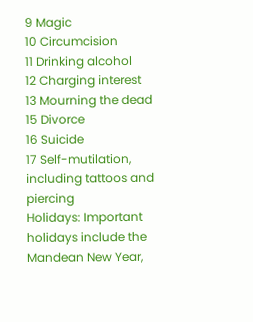9 Magic
10 Circumcision
11 Drinking alcohol
12 Charging interest
13 Mourning the dead
15 Divorce
16 Suicide
17 Self-mutilation, including tattoos and piercing
Holidays: Important holidays include the Mandean New Year,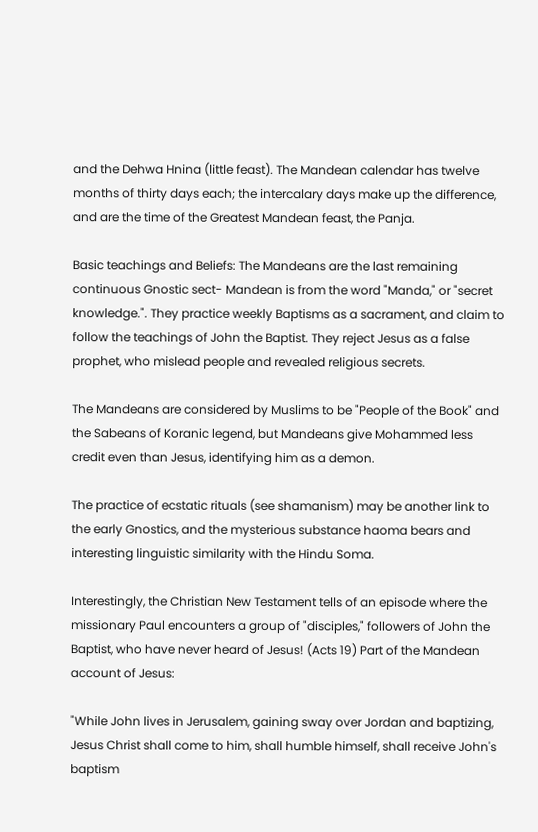and the Dehwa Hnina (little feast). The Mandean calendar has twelve months of thirty days each; the intercalary days make up the difference, and are the time of the Greatest Mandean feast, the Panja.

Basic teachings and Beliefs: The Mandeans are the last remaining continuous Gnostic sect- Mandean is from the word "Manda," or "secret knowledge.". They practice weekly Baptisms as a sacrament, and claim to follow the teachings of John the Baptist. They reject Jesus as a false prophet, who mislead people and revealed religious secrets.

The Mandeans are considered by Muslims to be "People of the Book" and the Sabeans of Koranic legend, but Mandeans give Mohammed less credit even than Jesus, identifying him as a demon.

The practice of ecstatic rituals (see shamanism) may be another link to the early Gnostics, and the mysterious substance haoma bears and interesting linguistic similarity with the Hindu Soma.

Interestingly, the Christian New Testament tells of an episode where the missionary Paul encounters a group of "disciples," followers of John the Baptist, who have never heard of Jesus! (Acts 19) Part of the Mandean account of Jesus:

"While John lives in Jerusalem, gaining sway over Jordan and baptizing, Jesus Christ shall come to him, shall humble himself, shall receive John's baptism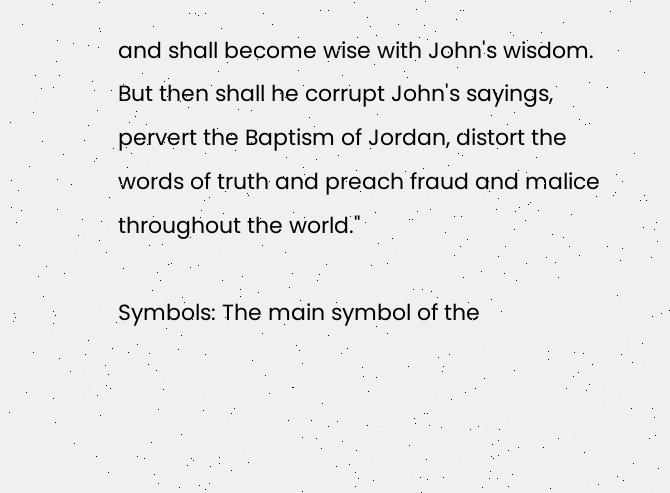and shall become wise with John's wisdom. But then shall he corrupt John's sayings, pervert the Baptism of Jordan, distort the words of truth and preach fraud and malice throughout the world."

Symbols: The main symbol of the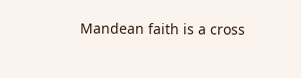Mandean faith is a cross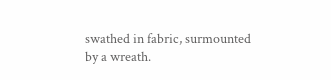swathed in fabric, surmounted by a wreath.